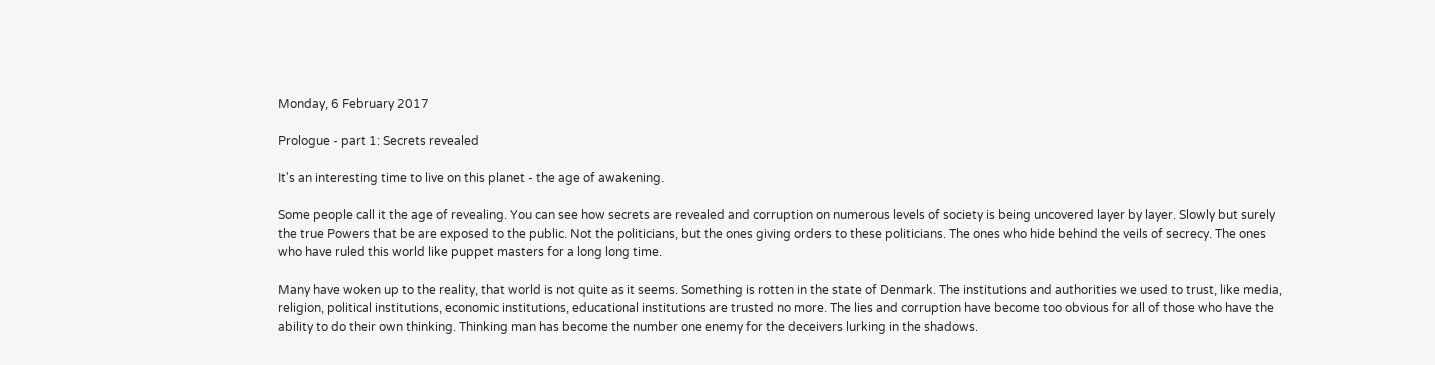Monday, 6 February 2017

Prologue - part 1: Secrets revealed

It's an interesting time to live on this planet - the age of awakening.

Some people call it the age of revealing. You can see how secrets are revealed and corruption on numerous levels of society is being uncovered layer by layer. Slowly but surely the true Powers that be are exposed to the public. Not the politicians, but the ones giving orders to these politicians. The ones who hide behind the veils of secrecy. The ones who have ruled this world like puppet masters for a long long time.

Many have woken up to the reality, that world is not quite as it seems. Something is rotten in the state of Denmark. The institutions and authorities we used to trust, like media, religion, political institutions, economic institutions, educational institutions are trusted no more. The lies and corruption have become too obvious for all of those who have the ability to do their own thinking. Thinking man has become the number one enemy for the deceivers lurking in the shadows.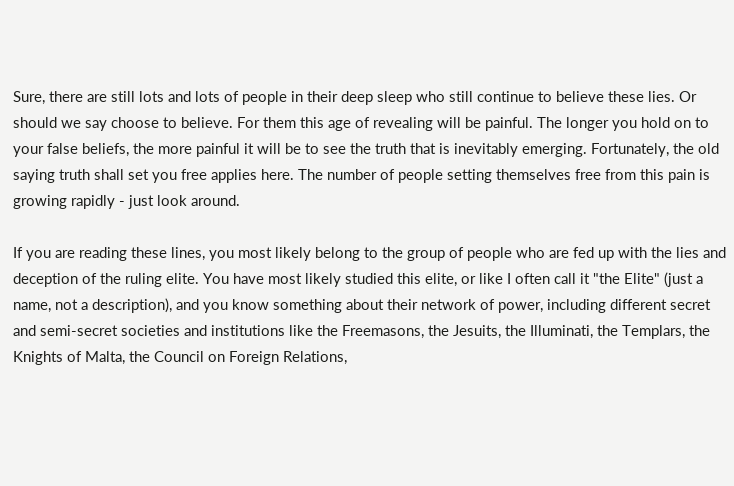Sure, there are still lots and lots of people in their deep sleep who still continue to believe these lies. Or should we say choose to believe. For them this age of revealing will be painful. The longer you hold on to your false beliefs, the more painful it will be to see the truth that is inevitably emerging. Fortunately, the old saying truth shall set you free applies here. The number of people setting themselves free from this pain is growing rapidly - just look around.

If you are reading these lines, you most likely belong to the group of people who are fed up with the lies and deception of the ruling elite. You have most likely studied this elite, or like I often call it "the Elite" (just a name, not a description), and you know something about their network of power, including different secret and semi-secret societies and institutions like the Freemasons, the Jesuits, the Illuminati, the Templars, the Knights of Malta, the Council on Foreign Relations,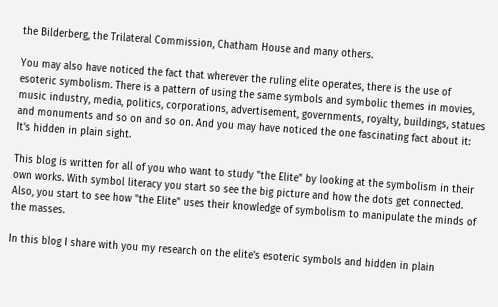the Bilderberg, the Trilateral Commission, Chatham House and many others.

You may also have noticed the fact that wherever the ruling elite operates, there is the use of esoteric symbolism. There is a pattern of using the same symbols and symbolic themes in movies, music industry, media, politics, corporations, advertisement, governments, royalty, buildings, statues and monuments and so on and so on. And you may have noticed the one fascinating fact about it: It's hidden in plain sight.

This blog is written for all of you who want to study "the Elite" by looking at the symbolism in their own works. With symbol literacy you start so see the big picture and how the dots get connected. Also, you start to see how "the Elite" uses their knowledge of symbolism to manipulate the minds of the masses.

In this blog I share with you my research on the elite's esoteric symbols and hidden in plain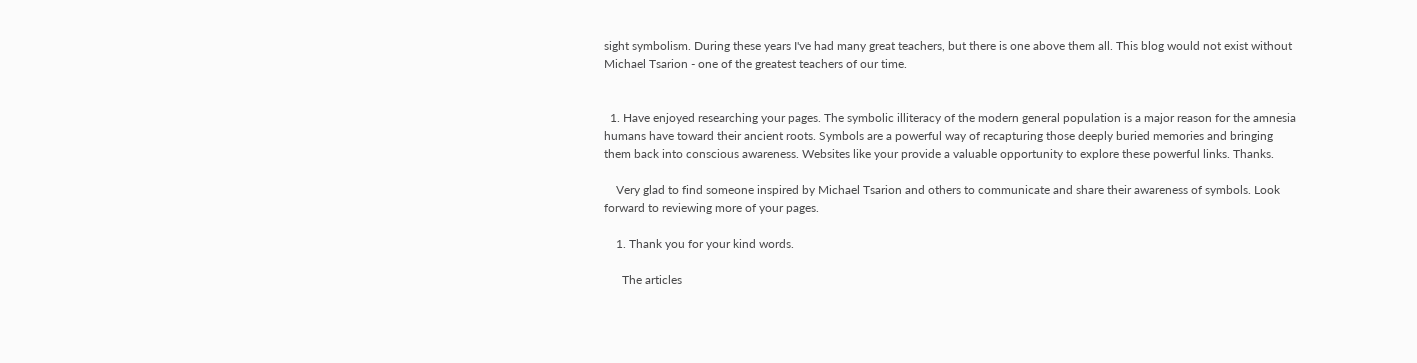sight symbolism. During these years I've had many great teachers, but there is one above them all. This blog would not exist without Michael Tsarion - one of the greatest teachers of our time.


  1. Have enjoyed researching your pages. The symbolic illiteracy of the modern general population is a major reason for the amnesia humans have toward their ancient roots. Symbols are a powerful way of recapturing those deeply buried memories and bringing them back into conscious awareness. Websites like your provide a valuable opportunity to explore these powerful links. Thanks.

    Very glad to find someone inspired by Michael Tsarion and others to communicate and share their awareness of symbols. Look forward to reviewing more of your pages.

    1. Thank you for your kind words.

      The articles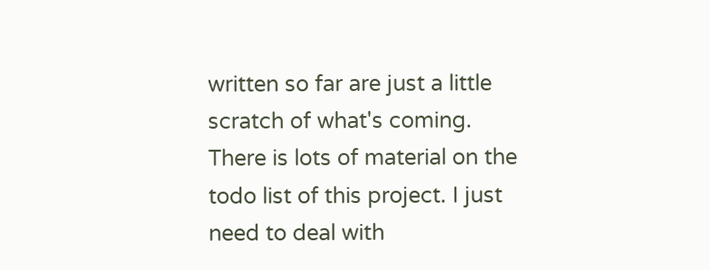written so far are just a little scratch of what's coming. There is lots of material on the todo list of this project. I just need to deal with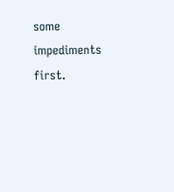some impediments first.